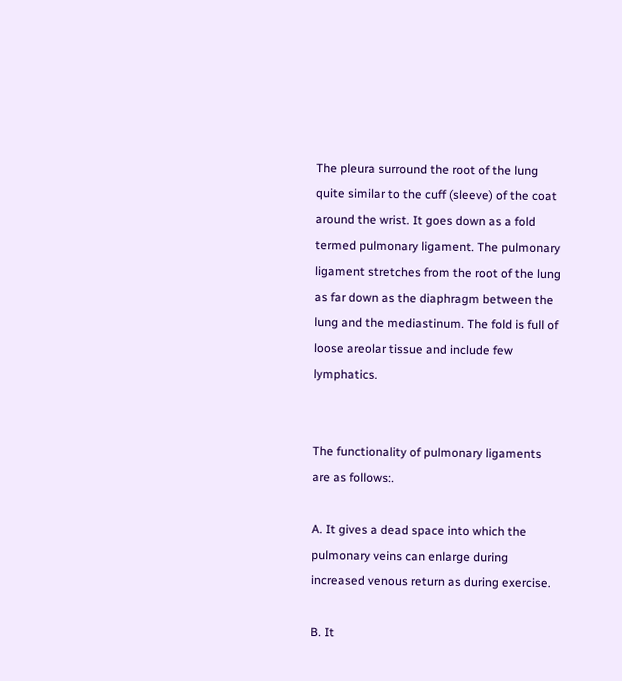The pleura surround the root of the lung quite similar to the cuff (sleeve) of the coat around the wrist. It goes down as a fold termed pulmonary ligament. The pulmonary ligament stretches from the root of the lung as far down as the diaphragm between the lung and the mediastinum. The fold is full of loose areolar tissue and include few lymphatics.


The functionality of pulmonary ligaments are as follows:.

A. It gives a dead space into which the pulmonary veins can enlarge during increased venous return as during exercise.

B. It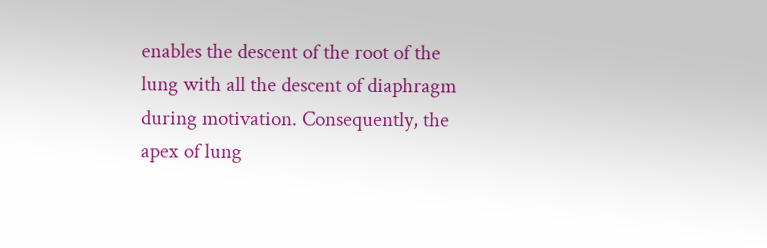enables the descent of the root of the lung with all the descent of diaphragm during motivation. Consequently, the apex of lung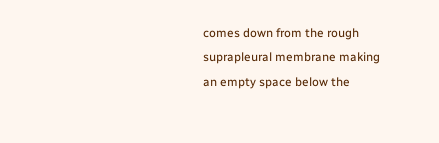comes down from the rough suprapleural membrane making an empty space below the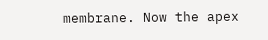membrane. Now the apex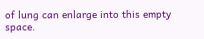of lung can enlarge into this empty space.